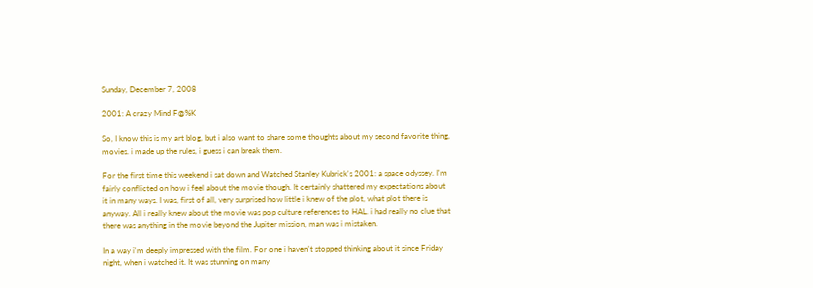Sunday, December 7, 2008

2001: A crazy Mind F@%K

So, I know this is my art blog, but i also want to share some thoughts about my second favorite thing, movies. i made up the rules, i guess i can break them.

For the first time this weekend i sat down and Watched Stanley Kubrick's 2001: a space odyssey. I'm fairly conflicted on how i feel about the movie though. It certainly shattered my expectations about it in many ways. I was, first of all, very surprised how little i knew of the plot, what plot there is anyway. All i really knew about the movie was pop culture references to HAL. i had really no clue that there was anything in the movie beyond the Jupiter mission, man was i mistaken.

In a way i'm deeply impressed with the film. For one i haven't stopped thinking about it since Friday night, when i watched it. It was stunning on many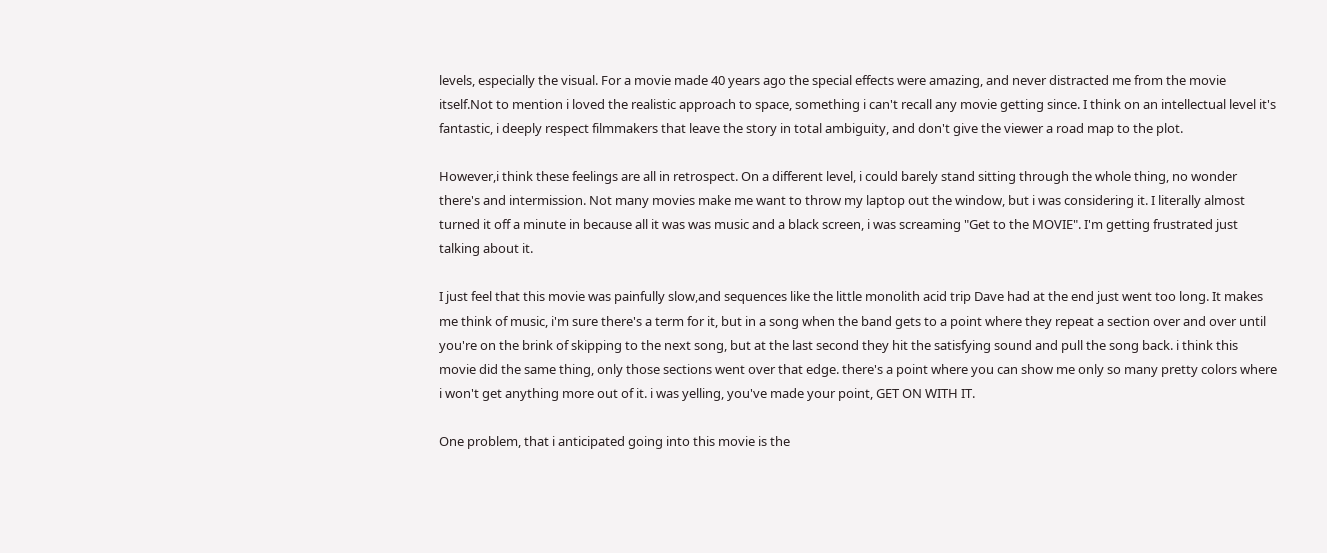levels, especially the visual. For a movie made 40 years ago the special effects were amazing, and never distracted me from the movie itself.Not to mention i loved the realistic approach to space, something i can't recall any movie getting since. I think on an intellectual level it's fantastic, i deeply respect filmmakers that leave the story in total ambiguity, and don't give the viewer a road map to the plot.

However,i think these feelings are all in retrospect. On a different level, i could barely stand sitting through the whole thing, no wonder there's and intermission. Not many movies make me want to throw my laptop out the window, but i was considering it. I literally almost turned it off a minute in because all it was was music and a black screen, i was screaming "Get to the MOVIE". I'm getting frustrated just talking about it.

I just feel that this movie was painfully slow,and sequences like the little monolith acid trip Dave had at the end just went too long. It makes me think of music, i'm sure there's a term for it, but in a song when the band gets to a point where they repeat a section over and over until you're on the brink of skipping to the next song, but at the last second they hit the satisfying sound and pull the song back. i think this movie did the same thing, only those sections went over that edge. there's a point where you can show me only so many pretty colors where i won't get anything more out of it. i was yelling, you've made your point, GET ON WITH IT.

One problem, that i anticipated going into this movie is the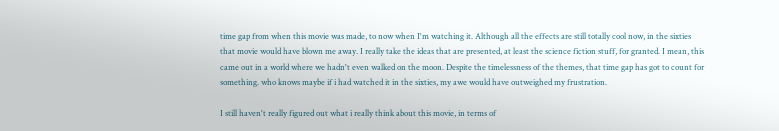time gap from when this movie was made, to now when I'm watching it. Although all the effects are still totally cool now, in the sixties that movie would have blown me away. I really take the ideas that are presented, at least the science fiction stuff, for granted. I mean, this came out in a world where we hadn't even walked on the moon. Despite the timelessness of the themes, that time gap has got to count for something. who knows maybe if i had watched it in the sixties, my awe would have outweighed my frustration.

I still haven't really figured out what i really think about this movie, in terms of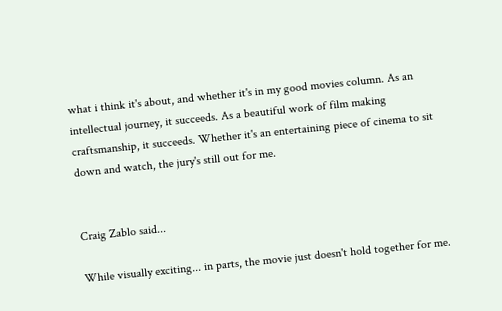what i think it's about, and whether it's in my good movies column. As an intellectual journey, it succeeds. As a beautiful work of film making craftsmanship, it succeeds. Whether it's an entertaining piece of cinema to sit down and watch, the jury's still out for me.


Craig Zablo said...

While visually exciting... in parts, the movie just doesn't hold together for me.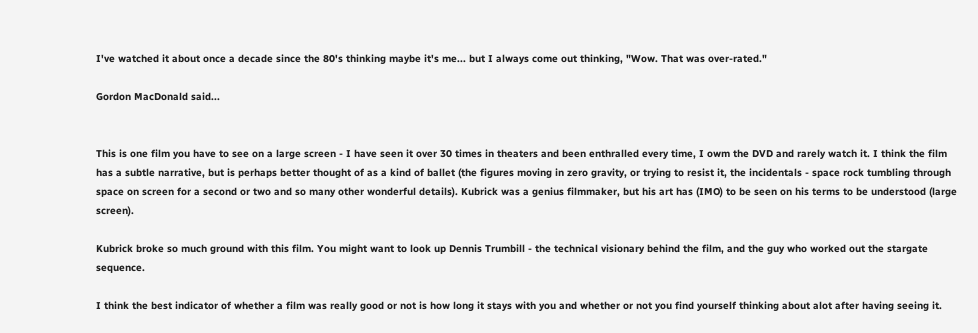I've watched it about once a decade since the 80's thinking maybe it's me... but I always come out thinking, "Wow. That was over-rated."

Gordon MacDonald said...


This is one film you have to see on a large screen - I have seen it over 30 times in theaters and been enthralled every time, I owm the DVD and rarely watch it. I think the film has a subtle narrative, but is perhaps better thought of as a kind of ballet (the figures moving in zero gravity, or trying to resist it, the incidentals - space rock tumbling through space on screen for a second or two and so many other wonderful details). Kubrick was a genius filmmaker, but his art has (IMO) to be seen on his terms to be understood (large screen).

Kubrick broke so much ground with this film. You might want to look up Dennis Trumbill - the technical visionary behind the film, and the guy who worked out the stargate sequence.

I think the best indicator of whether a film was really good or not is how long it stays with you and whether or not you find yourself thinking about alot after having seeing it.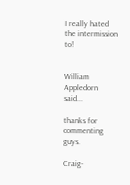I really hated the intermission to!


William Appledorn said...

thanks for commenting guys.

Craig-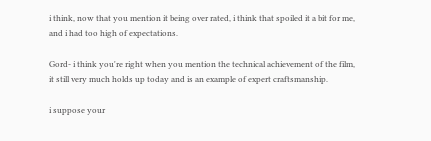i think, now that you mention it being over rated, i think that spoiled it a bit for me, and i had too high of expectations.

Gord- i think you're right when you mention the technical achievement of the film, it still very much holds up today and is an example of expert craftsmanship.

i suppose your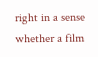right in a sense whether a film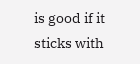is good if it sticks with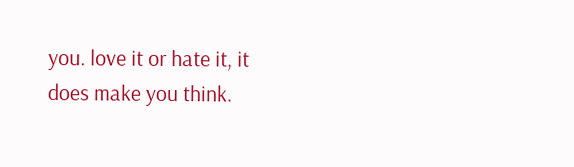you. love it or hate it, it does make you think.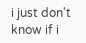i just don't know if i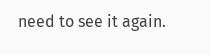need to see it again.